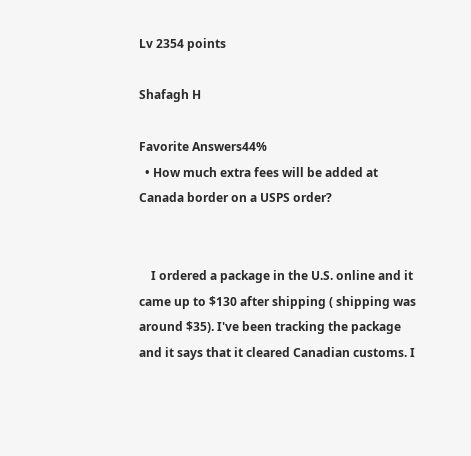Lv 2354 points

Shafagh H

Favorite Answers44%
  • How much extra fees will be added at Canada border on a USPS order?


    I ordered a package in the U.S. online and it came up to $130 after shipping ( shipping was around $35). I've been tracking the package and it says that it cleared Canadian customs. I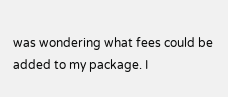was wondering what fees could be added to my package. I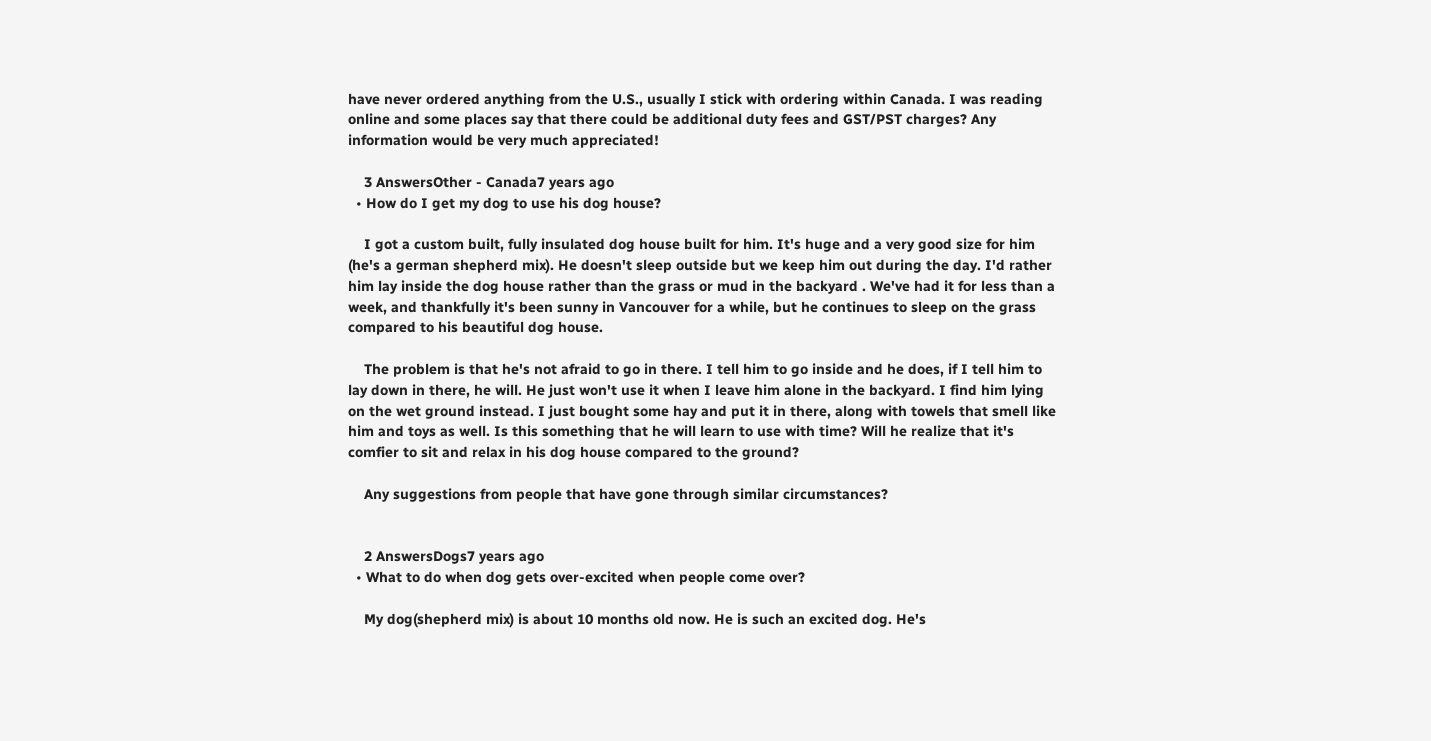have never ordered anything from the U.S., usually I stick with ordering within Canada. I was reading online and some places say that there could be additional duty fees and GST/PST charges? Any information would be very much appreciated!

    3 AnswersOther - Canada7 years ago
  • How do I get my dog to use his dog house?

    I got a custom built, fully insulated dog house built for him. It's huge and a very good size for him (he's a german shepherd mix). He doesn't sleep outside but we keep him out during the day. I'd rather him lay inside the dog house rather than the grass or mud in the backyard . We've had it for less than a week, and thankfully it's been sunny in Vancouver for a while, but he continues to sleep on the grass compared to his beautiful dog house.

    The problem is that he's not afraid to go in there. I tell him to go inside and he does, if I tell him to lay down in there, he will. He just won't use it when I leave him alone in the backyard. I find him lying on the wet ground instead. I just bought some hay and put it in there, along with towels that smell like him and toys as well. Is this something that he will learn to use with time? Will he realize that it's comfier to sit and relax in his dog house compared to the ground?

    Any suggestions from people that have gone through similar circumstances?


    2 AnswersDogs7 years ago
  • What to do when dog gets over-excited when people come over?

    My dog(shepherd mix) is about 10 months old now. He is such an excited dog. He's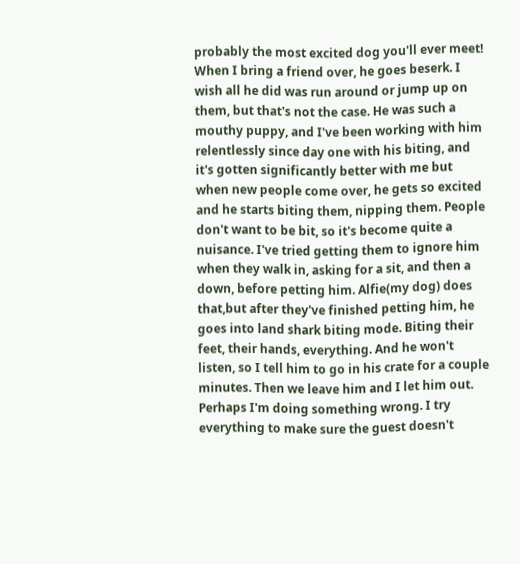probably the most excited dog you'll ever meet! When I bring a friend over, he goes beserk. I wish all he did was run around or jump up on them, but that's not the case. He was such a mouthy puppy, and I've been working with him relentlessly since day one with his biting, and it's gotten significantly better with me but when new people come over, he gets so excited and he starts biting them, nipping them. People don't want to be bit, so it's become quite a nuisance. I've tried getting them to ignore him when they walk in, asking for a sit, and then a down, before petting him. Alfie(my dog) does that,but after they've finished petting him, he goes into land shark biting mode. Biting their feet, their hands, everything. And he won't listen, so I tell him to go in his crate for a couple minutes. Then we leave him and I let him out. Perhaps I'm doing something wrong. I try everything to make sure the guest doesn't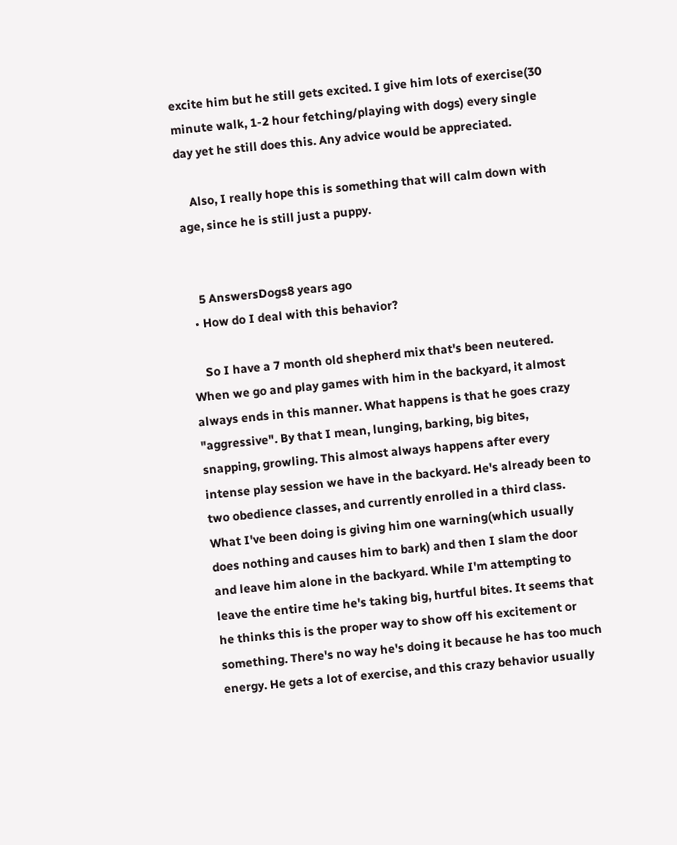excite him but he still gets excited. I give him lots of exercise(30 minute walk, 1-2 hour fetching/playing with dogs) every single day yet he still does this. Any advice would be appreciated.

    Also, I really hope this is something that will calm down with age, since he is still just a puppy.


    5 AnswersDogs8 years ago
  • How do I deal with this behavior?

    So I have a 7 month old shepherd mix that's been neutered. When we go and play games with him in the backyard, it almost always ends in this manner. What happens is that he goes crazy "aggressive". By that I mean, lunging, barking, big bites, snapping, growling. This almost always happens after every intense play session we have in the backyard. He's already been to two obedience classes, and currently enrolled in a third class. What I've been doing is giving him one warning(which usually does nothing and causes him to bark) and then I slam the door and leave him alone in the backyard. While I'm attempting to leave the entire time he's taking big, hurtful bites. It seems that he thinks this is the proper way to show off his excitement or something. There's no way he's doing it because he has too much energy. He gets a lot of exercise, and this crazy behavior usually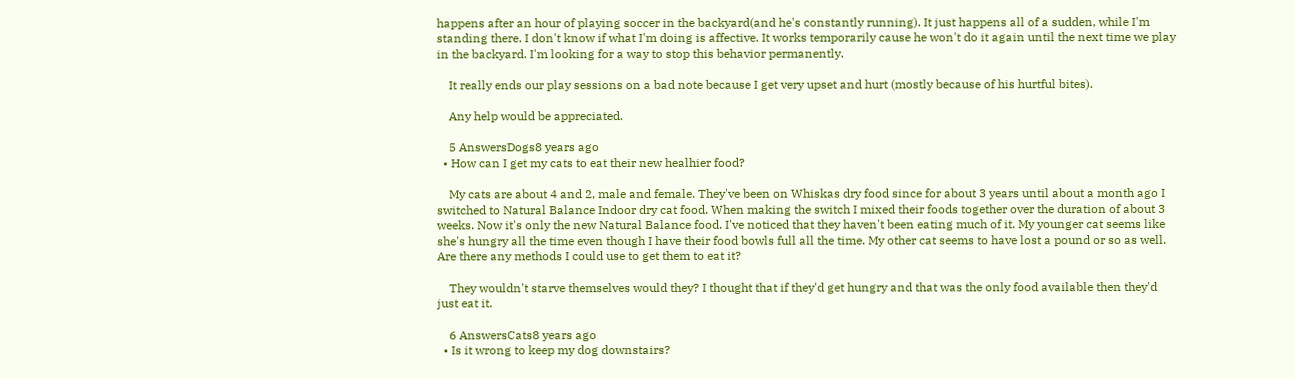happens after an hour of playing soccer in the backyard(and he's constantly running). It just happens all of a sudden, while I'm standing there. I don't know if what I'm doing is affective. It works temporarily cause he won't do it again until the next time we play in the backyard. I'm looking for a way to stop this behavior permanently.

    It really ends our play sessions on a bad note because I get very upset and hurt (mostly because of his hurtful bites).

    Any help would be appreciated.

    5 AnswersDogs8 years ago
  • How can I get my cats to eat their new healhier food?

    My cats are about 4 and 2, male and female. They've been on Whiskas dry food since for about 3 years until about a month ago I switched to Natural Balance Indoor dry cat food. When making the switch I mixed their foods together over the duration of about 3 weeks. Now it's only the new Natural Balance food. I've noticed that they haven't been eating much of it. My younger cat seems like she's hungry all the time even though I have their food bowls full all the time. My other cat seems to have lost a pound or so as well. Are there any methods I could use to get them to eat it?

    They wouldn't starve themselves would they? I thought that if they'd get hungry and that was the only food available then they'd just eat it.

    6 AnswersCats8 years ago
  • Is it wrong to keep my dog downstairs?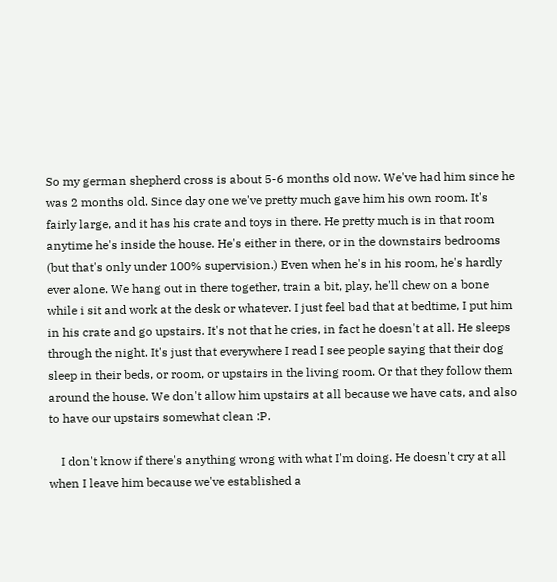So my german shepherd cross is about 5-6 months old now. We've had him since he was 2 months old. Since day one we've pretty much gave him his own room. It's fairly large, and it has his crate and toys in there. He pretty much is in that room anytime he's inside the house. He's either in there, or in the downstairs bedrooms (but that's only under 100% supervision.) Even when he's in his room, he's hardly ever alone. We hang out in there together, train a bit, play, he'll chew on a bone while i sit and work at the desk or whatever. I just feel bad that at bedtime, I put him in his crate and go upstairs. It's not that he cries, in fact he doesn't at all. He sleeps through the night. It's just that everywhere I read I see people saying that their dog sleep in their beds, or room, or upstairs in the living room. Or that they follow them around the house. We don't allow him upstairs at all because we have cats, and also to have our upstairs somewhat clean :P.

    I don't know if there's anything wrong with what I'm doing. He doesn't cry at all when I leave him because we've established a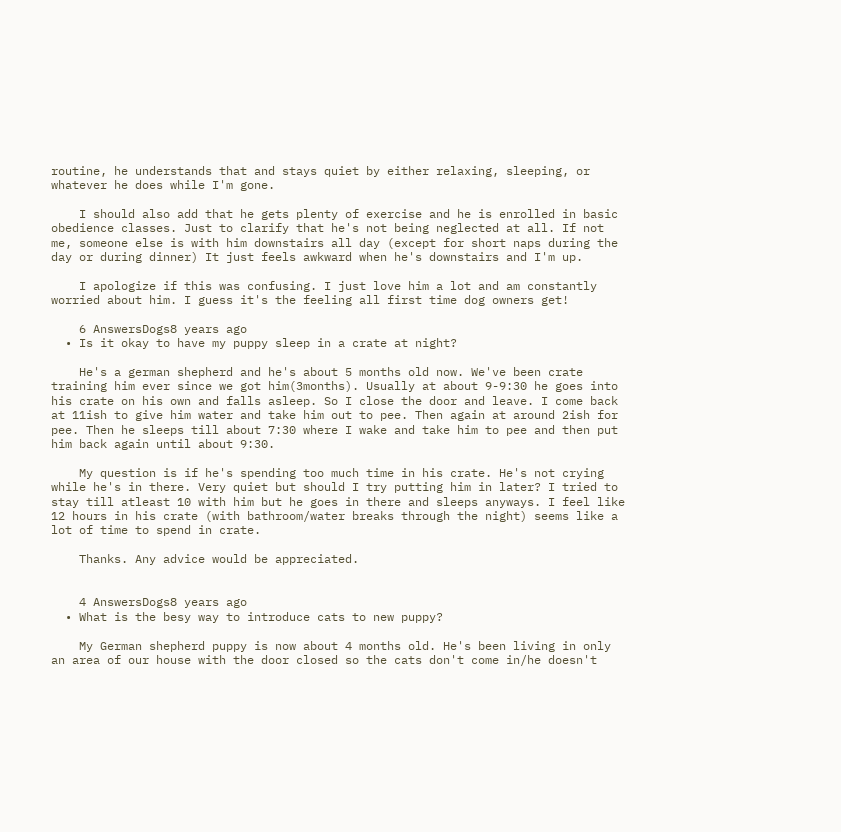routine, he understands that and stays quiet by either relaxing, sleeping, or whatever he does while I'm gone.

    I should also add that he gets plenty of exercise and he is enrolled in basic obedience classes. Just to clarify that he's not being neglected at all. If not me, someone else is with him downstairs all day (except for short naps during the day or during dinner) It just feels awkward when he's downstairs and I'm up.

    I apologize if this was confusing. I just love him a lot and am constantly worried about him. I guess it's the feeling all first time dog owners get!

    6 AnswersDogs8 years ago
  • Is it okay to have my puppy sleep in a crate at night?

    He's a german shepherd and he's about 5 months old now. We've been crate training him ever since we got him(3months). Usually at about 9-9:30 he goes into his crate on his own and falls asleep. So I close the door and leave. I come back at 11ish to give him water and take him out to pee. Then again at around 2ish for pee. Then he sleeps till about 7:30 where I wake and take him to pee and then put him back again until about 9:30.

    My question is if he's spending too much time in his crate. He's not crying while he's in there. Very quiet but should I try putting him in later? I tried to stay till atleast 10 with him but he goes in there and sleeps anyways. I feel like 12 hours in his crate (with bathroom/water breaks through the night) seems like a lot of time to spend in crate.

    Thanks. Any advice would be appreciated.


    4 AnswersDogs8 years ago
  • What is the besy way to introduce cats to new puppy?

    My German shepherd puppy is now about 4 months old. He's been living in only an area of our house with the door closed so the cats don't come in/he doesn't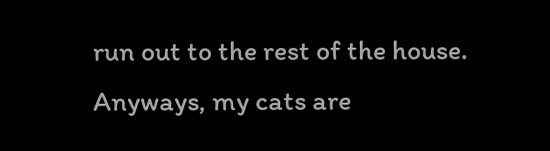run out to the rest of the house. Anyways, my cats are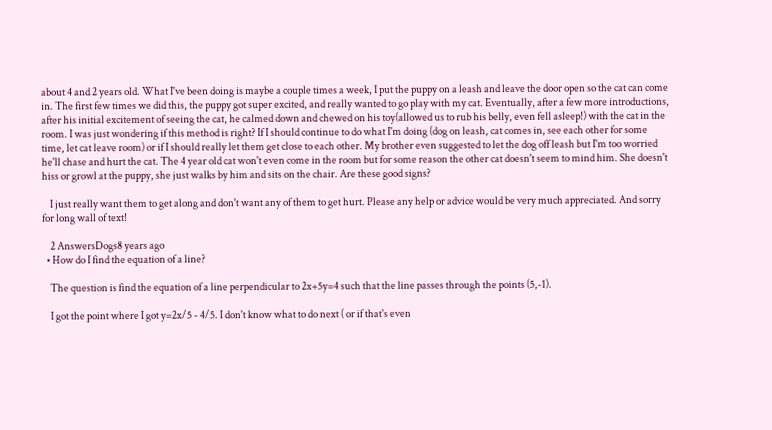about 4 and 2 years old. What I've been doing is maybe a couple times a week, I put the puppy on a leash and leave the door open so the cat can come in. The first few times we did this, the puppy got super excited, and really wanted to go play with my cat. Eventually, after a few more introductions, after his initial excitement of seeing the cat, he calmed down and chewed on his toy(allowed us to rub his belly, even fell asleep!) with the cat in the room. I was just wondering if this method is right? If I should continue to do what I'm doing (dog on leash, cat comes in, see each other for some time, let cat leave room) or if I should really let them get close to each other. My brother even suggested to let the dog off leash but I'm too worried he'll chase and hurt the cat. The 4 year old cat won't even come in the room but for some reason the other cat doesn't seem to mind him. She doesn't hiss or growl at the puppy, she just walks by him and sits on the chair. Are these good signs?

    I just really want them to get along and don't want any of them to get hurt. Please any help or advice would be very much appreciated. And sorry for long wall of text!

    2 AnswersDogs8 years ago
  • How do I find the equation of a line?

    The question is find the equation of a line perpendicular to 2x+5y=4 such that the line passes through the points (5,-1).

    I got the point where I got y=2x/5 - 4/5. I don't know what to do next ( or if that's even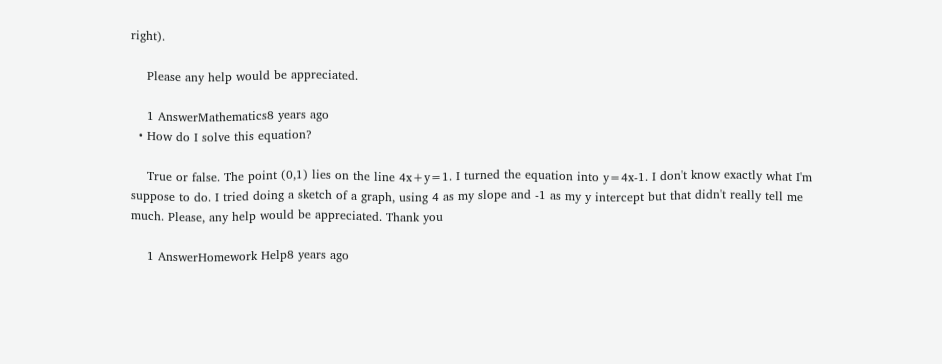right).

    Please any help would be appreciated.

    1 AnswerMathematics8 years ago
  • How do I solve this equation?

    True or false. The point (0,1) lies on the line 4x+y=1. I turned the equation into y=4x-1. I don't know exactly what I'm suppose to do. I tried doing a sketch of a graph, using 4 as my slope and -1 as my y intercept but that didn't really tell me much. Please, any help would be appreciated. Thank you

    1 AnswerHomework Help8 years ago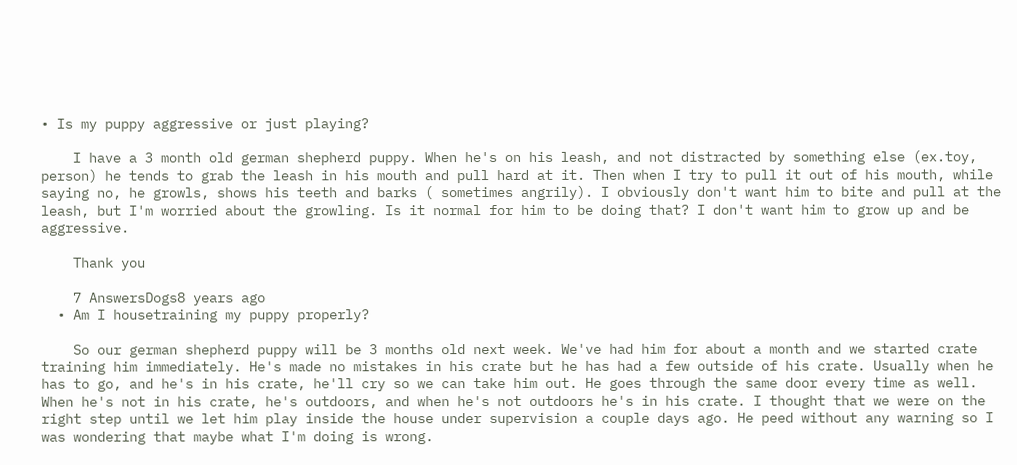• Is my puppy aggressive or just playing?

    I have a 3 month old german shepherd puppy. When he's on his leash, and not distracted by something else (ex.toy, person) he tends to grab the leash in his mouth and pull hard at it. Then when I try to pull it out of his mouth, while saying no, he growls, shows his teeth and barks ( sometimes angrily). I obviously don't want him to bite and pull at the leash, but I'm worried about the growling. Is it normal for him to be doing that? I don't want him to grow up and be aggressive.

    Thank you

    7 AnswersDogs8 years ago
  • Am I housetraining my puppy properly?

    So our german shepherd puppy will be 3 months old next week. We've had him for about a month and we started crate training him immediately. He's made no mistakes in his crate but he has had a few outside of his crate. Usually when he has to go, and he's in his crate, he'll cry so we can take him out. He goes through the same door every time as well. When he's not in his crate, he's outdoors, and when he's not outdoors he's in his crate. I thought that we were on the right step until we let him play inside the house under supervision a couple days ago. He peed without any warning so I was wondering that maybe what I'm doing is wrong.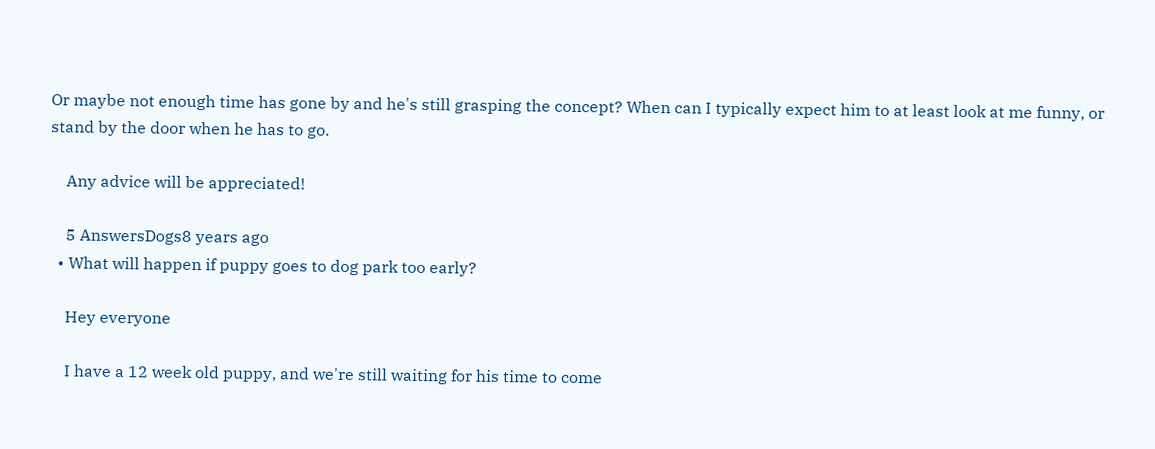Or maybe not enough time has gone by and he's still grasping the concept? When can I typically expect him to at least look at me funny, or stand by the door when he has to go.

    Any advice will be appreciated!

    5 AnswersDogs8 years ago
  • What will happen if puppy goes to dog park too early?

    Hey everyone

    I have a 12 week old puppy, and we're still waiting for his time to come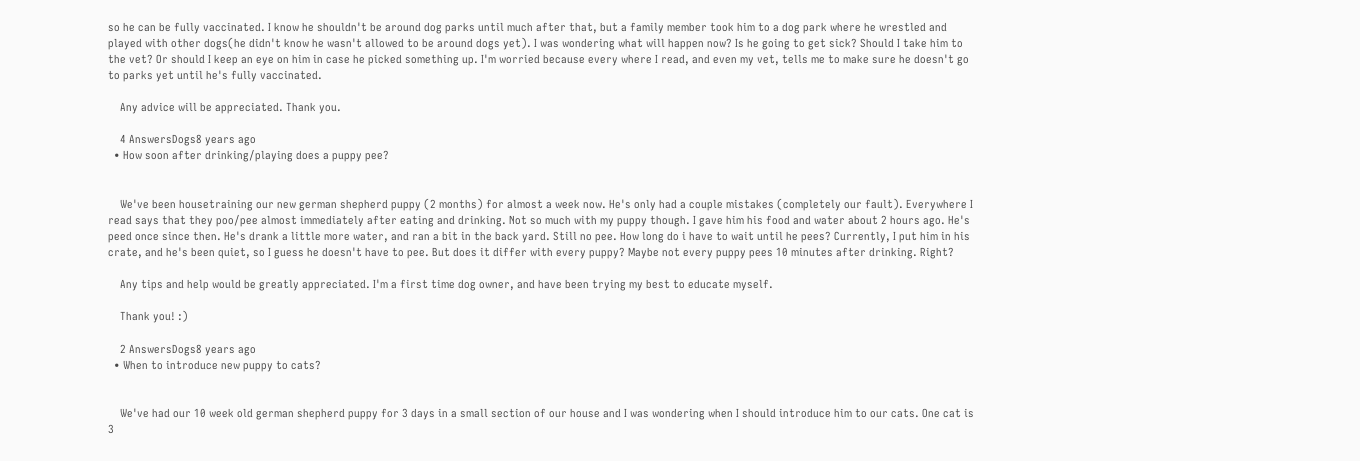so he can be fully vaccinated. I know he shouldn't be around dog parks until much after that, but a family member took him to a dog park where he wrestled and played with other dogs(he didn't know he wasn't allowed to be around dogs yet). I was wondering what will happen now? Is he going to get sick? Should I take him to the vet? Or should I keep an eye on him in case he picked something up. I'm worried because every where I read, and even my vet, tells me to make sure he doesn't go to parks yet until he's fully vaccinated.

    Any advice will be appreciated. Thank you.

    4 AnswersDogs8 years ago
  • How soon after drinking/playing does a puppy pee?


    We've been housetraining our new german shepherd puppy (2 months) for almost a week now. He's only had a couple mistakes (completely our fault). Everywhere I read says that they poo/pee almost immediately after eating and drinking. Not so much with my puppy though. I gave him his food and water about 2 hours ago. He's peed once since then. He's drank a little more water, and ran a bit in the back yard. Still no pee. How long do i have to wait until he pees? Currently, I put him in his crate, and he's been quiet, so I guess he doesn't have to pee. But does it differ with every puppy? Maybe not every puppy pees 10 minutes after drinking. Right?

    Any tips and help would be greatly appreciated. I'm a first time dog owner, and have been trying my best to educate myself.

    Thank you! :)

    2 AnswersDogs8 years ago
  • When to introduce new puppy to cats?


    We've had our 10 week old german shepherd puppy for 3 days in a small section of our house and I was wondering when I should introduce him to our cats. One cat is 3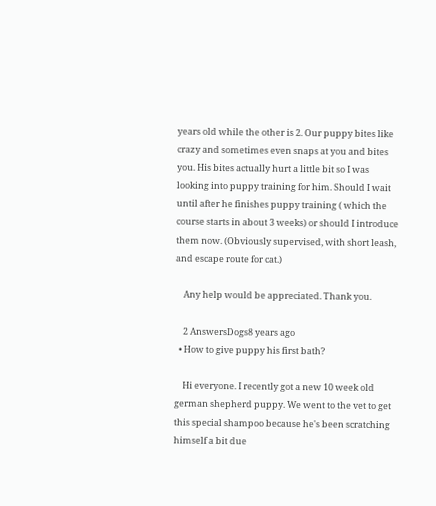years old while the other is 2. Our puppy bites like crazy and sometimes even snaps at you and bites you. His bites actually hurt a little bit so I was looking into puppy training for him. Should I wait until after he finishes puppy training ( which the course starts in about 3 weeks) or should I introduce them now. (Obviously supervised, with short leash, and escape route for cat.)

    Any help would be appreciated. Thank you.

    2 AnswersDogs8 years ago
  • How to give puppy his first bath?

    Hi everyone. I recently got a new 10 week old german shepherd puppy. We went to the vet to get this special shampoo because he's been scratching himself a bit due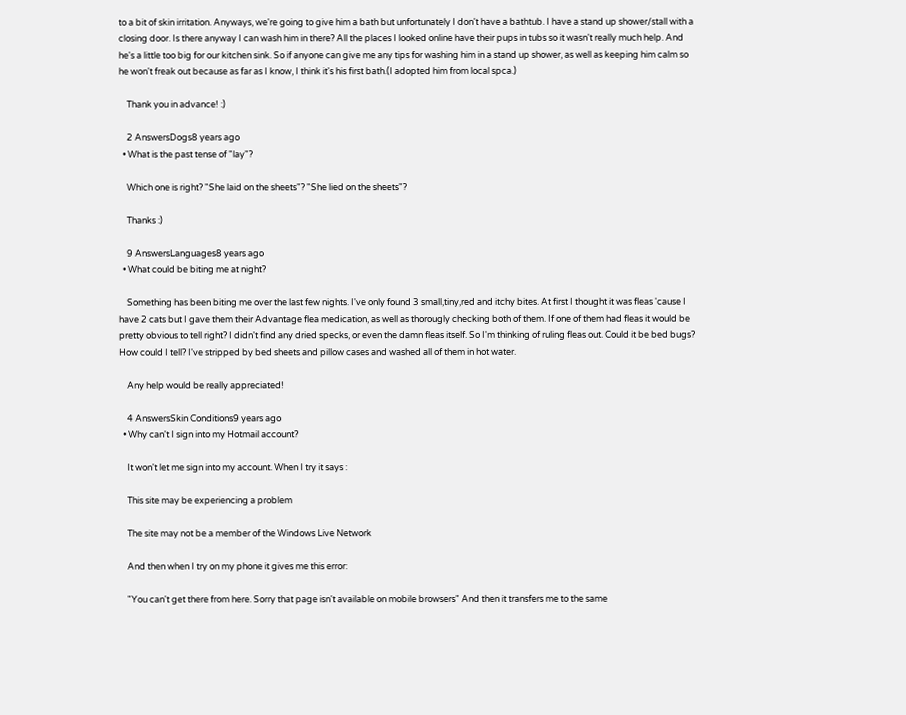to a bit of skin irritation. Anyways, we're going to give him a bath but unfortunately I don't have a bathtub. I have a stand up shower/stall with a closing door. Is there anyway I can wash him in there? All the places I looked online have their pups in tubs so it wasn't really much help. And he's a little too big for our kitchen sink. So if anyone can give me any tips for washing him in a stand up shower, as well as keeping him calm so he won't freak out because as far as I know, I think it's his first bath.(I adopted him from local spca.)

    Thank you in advance! :)

    2 AnswersDogs8 years ago
  • What is the past tense of "lay"?

    Which one is right? "She laid on the sheets"? "She lied on the sheets"?

    Thanks :)

    9 AnswersLanguages8 years ago
  • What could be biting me at night?

    Something has been biting me over the last few nights. I've only found 3 small,tiny,red and itchy bites. At first I thought it was fleas 'cause I have 2 cats but I gave them their Advantage flea medication, as well as thorougly checking both of them. If one of them had fleas it would be pretty obvious to tell right? I didn't find any dried specks, or even the damn fleas itself. So I'm thinking of ruling fleas out. Could it be bed bugs? How could I tell? I've stripped by bed sheets and pillow cases and washed all of them in hot water.

    Any help would be really appreciated!

    4 AnswersSkin Conditions9 years ago
  • Why can't I sign into my Hotmail account?

    It won't let me sign into my account. When I try it says :

    This site may be experiencing a problem

    The site may not be a member of the Windows Live Network

    And then when I try on my phone it gives me this error:

    "You can't get there from here. Sorry that page isn't available on mobile browsers" And then it transfers me to the same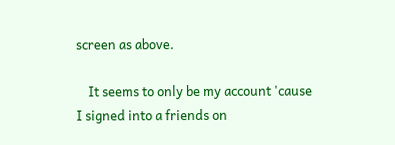screen as above.

    It seems to only be my account 'cause I signed into a friends on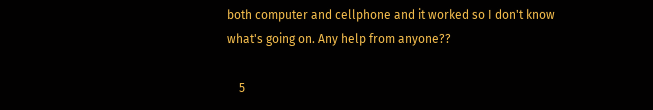both computer and cellphone and it worked so I don't know what's going on. Any help from anyone??

    5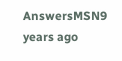AnswersMSN9 years ago